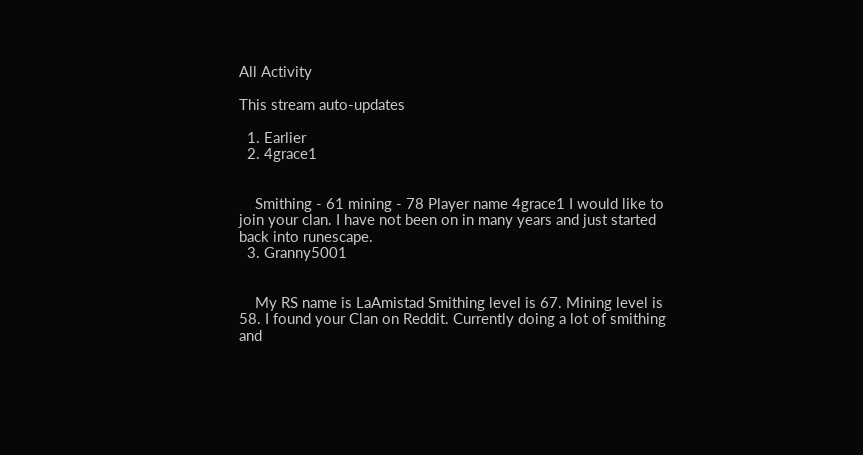All Activity

This stream auto-updates

  1. Earlier
  2. 4grace1


    Smithing - 61 mining - 78 Player name 4grace1 I would like to join your clan. I have not been on in many years and just started back into runescape.
  3. Granny5001


    My RS name is LaAmistad Smithing level is 67. Mining level is 58. I found your Clan on Reddit. Currently doing a lot of smithing and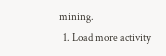mining.
  1. Load more activity